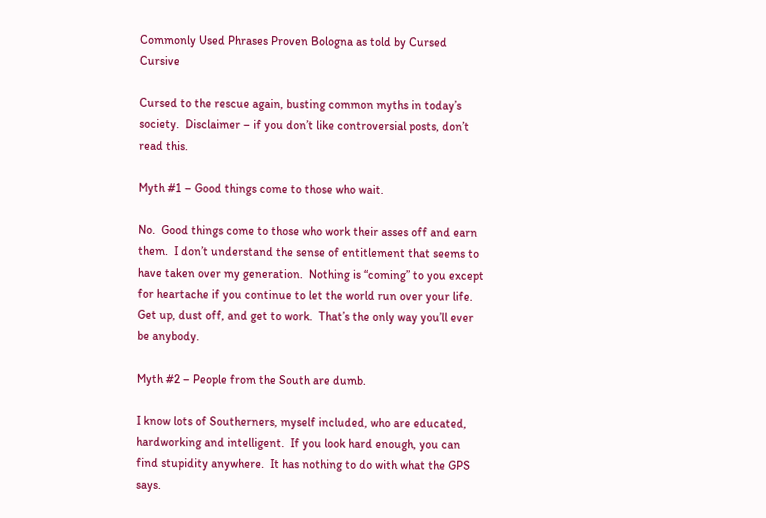Commonly Used Phrases Proven Bologna as told by Cursed Cursive

Cursed to the rescue again, busting common myths in today’s society.  Disclaimer – if you don’t like controversial posts, don’t read this.

Myth #1 – Good things come to those who wait.

No.  Good things come to those who work their asses off and earn them.  I don’t understand the sense of entitlement that seems to have taken over my generation.  Nothing is “coming” to you except for heartache if you continue to let the world run over your life.  Get up, dust off, and get to work.  That’s the only way you’ll ever be anybody.

Myth #2 – People from the South are dumb.

I know lots of Southerners, myself included, who are educated, hardworking and intelligent.  If you look hard enough, you can find stupidity anywhere.  It has nothing to do with what the GPS says.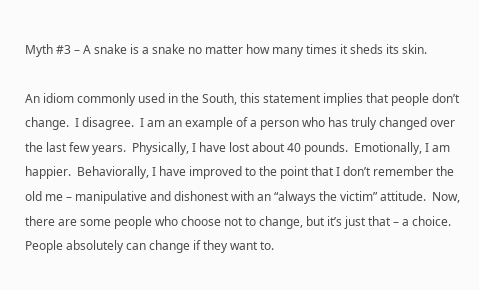Myth #3 – A snake is a snake no matter how many times it sheds its skin.

An idiom commonly used in the South, this statement implies that people don’t change.  I disagree.  I am an example of a person who has truly changed over the last few years.  Physically, I have lost about 40 pounds.  Emotionally, I am happier.  Behaviorally, I have improved to the point that I don’t remember the old me – manipulative and dishonest with an “always the victim” attitude.  Now, there are some people who choose not to change, but it’s just that – a choice.  People absolutely can change if they want to.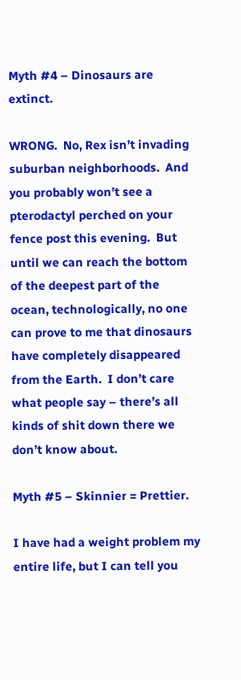Myth #4 – Dinosaurs are extinct.

WRONG.  No, Rex isn’t invading suburban neighborhoods.  And you probably won’t see a pterodactyl perched on your fence post this evening.  But until we can reach the bottom of the deepest part of the ocean, technologically, no one can prove to me that dinosaurs have completely disappeared from the Earth.  I don’t care what people say – there’s all kinds of shit down there we don’t know about.

Myth #5 – Skinnier = Prettier.

I have had a weight problem my entire life, but I can tell you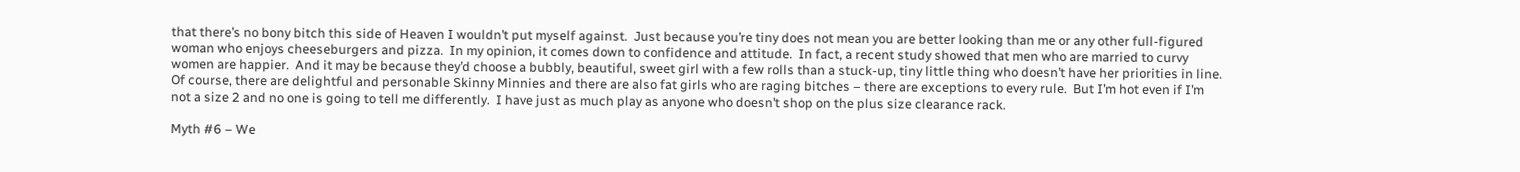that there’s no bony bitch this side of Heaven I wouldn’t put myself against.  Just because you’re tiny does not mean you are better looking than me or any other full-figured woman who enjoys cheeseburgers and pizza.  In my opinion, it comes down to confidence and attitude.  In fact, a recent study showed that men who are married to curvy women are happier.  And it may be because they’d choose a bubbly, beautiful, sweet girl with a few rolls than a stuck-up, tiny little thing who doesn’t have her priorities in line.  Of course, there are delightful and personable Skinny Minnies and there are also fat girls who are raging bitches – there are exceptions to every rule.  But I’m hot even if I’m not a size 2 and no one is going to tell me differently.  I have just as much play as anyone who doesn’t shop on the plus size clearance rack.

Myth #6 – We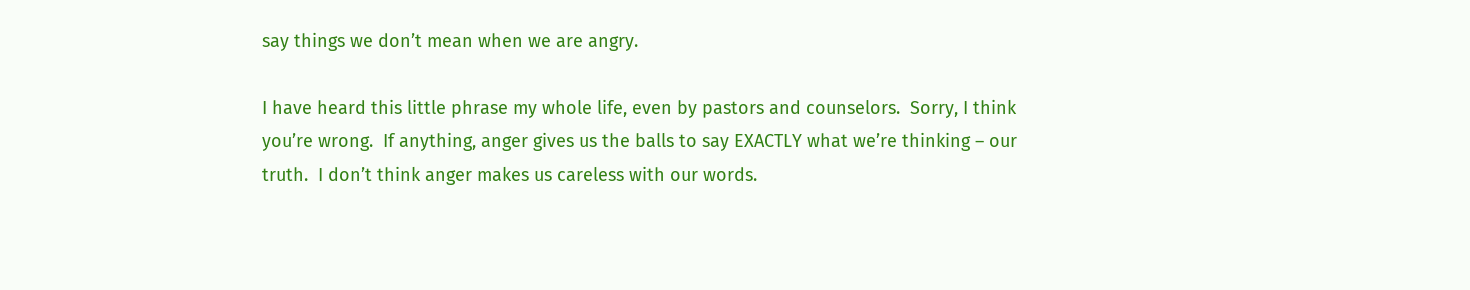say things we don’t mean when we are angry.

I have heard this little phrase my whole life, even by pastors and counselors.  Sorry, I think you’re wrong.  If anything, anger gives us the balls to say EXACTLY what we’re thinking – our truth.  I don’t think anger makes us careless with our words.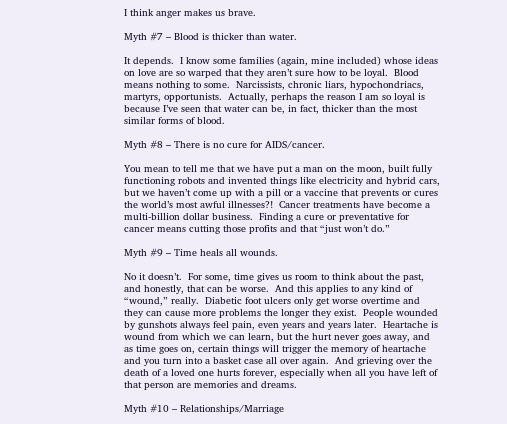I think anger makes us brave.

Myth #7 – Blood is thicker than water.

It depends.  I know some families (again, mine included) whose ideas on love are so warped that they aren’t sure how to be loyal.  Blood means nothing to some.  Narcissists, chronic liars, hypochondriacs, martyrs, opportunists.  Actually, perhaps the reason I am so loyal is because I’ve seen that water can be, in fact, thicker than the most similar forms of blood.

Myth #8 – There is no cure for AIDS/cancer.

You mean to tell me that we have put a man on the moon, built fully functioning robots and invented things like electricity and hybrid cars, but we haven’t come up with a pill or a vaccine that prevents or cures the world’s most awful illnesses?!  Cancer treatments have become a multi-billion dollar business.  Finding a cure or preventative for cancer means cutting those profits and that “just won’t do.”

Myth #9 – Time heals all wounds.

No it doesn’t.  For some, time gives us room to think about the past, and honestly, that can be worse.  And this applies to any kind of “wound,” really.  Diabetic foot ulcers only get worse overtime and they can cause more problems the longer they exist.  People wounded by gunshots always feel pain, even years and years later.  Heartache is wound from which we can learn, but the hurt never goes away, and as time goes on, certain things will trigger the memory of heartache and you turn into a basket case all over again.  And grieving over the death of a loved one hurts forever, especially when all you have left of that person are memories and dreams.

Myth #10 – Relationships/Marriage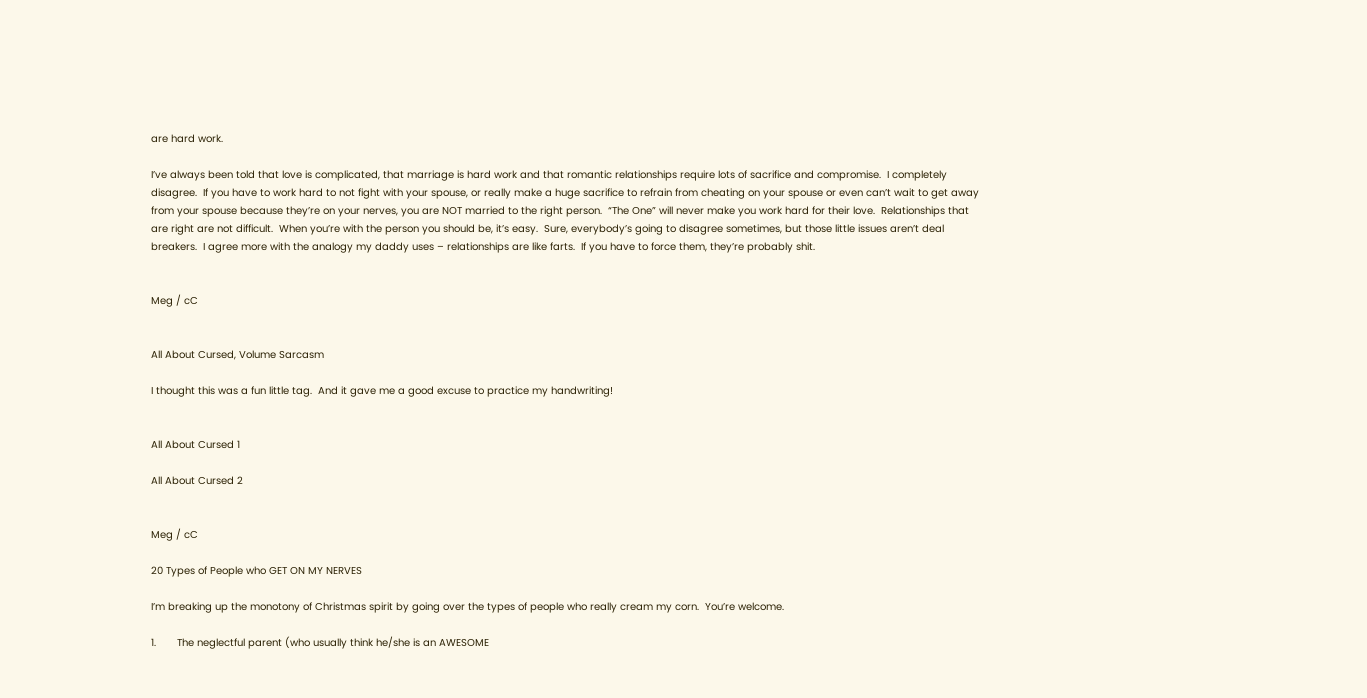are hard work.

I’ve always been told that love is complicated, that marriage is hard work and that romantic relationships require lots of sacrifice and compromise.  I completely disagree.  If you have to work hard to not fight with your spouse, or really make a huge sacrifice to refrain from cheating on your spouse or even can’t wait to get away from your spouse because they’re on your nerves, you are NOT married to the right person.  “The One” will never make you work hard for their love.  Relationships that are right are not difficult.  When you’re with the person you should be, it’s easy.  Sure, everybody’s going to disagree sometimes, but those little issues aren’t deal breakers.  I agree more with the analogy my daddy uses – relationships are like farts.  If you have to force them, they’re probably shit.


Meg / cC


All About Cursed, Volume Sarcasm

I thought this was a fun little tag.  And it gave me a good excuse to practice my handwriting!


All About Cursed 1

All About Cursed 2


Meg / cC

20 Types of People who GET ON MY NERVES

I’m breaking up the monotony of Christmas spirit by going over the types of people who really cream my corn.  You’re welcome.

1.       The neglectful parent (who usually think he/she is an AWESOME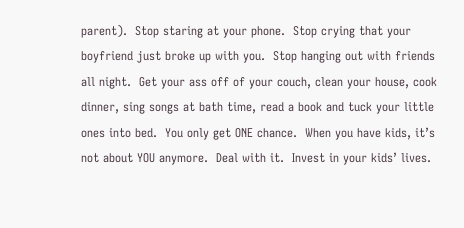parent).  Stop staring at your phone.  Stop crying that your boyfriend just broke up with you.  Stop hanging out with friends all night.  Get your ass off of your couch, clean your house, cook dinner, sing songs at bath time, read a book and tuck your little ones into bed.  You only get ONE chance.  When you have kids, it’s not about YOU anymore.  Deal with it.  Invest in your kids’ lives.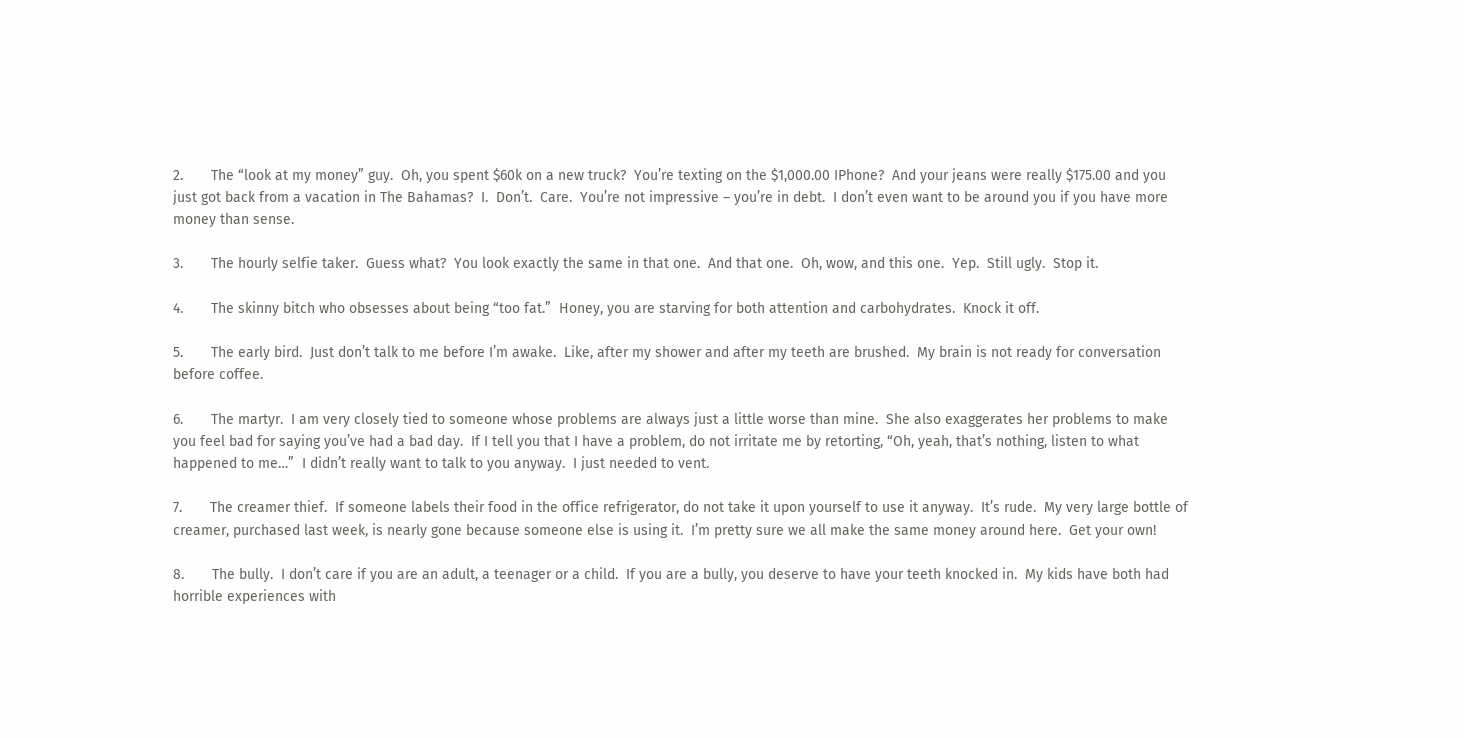2.       The “look at my money” guy.  Oh, you spent $60k on a new truck?  You’re texting on the $1,000.00 IPhone?  And your jeans were really $175.00 and you just got back from a vacation in The Bahamas?  I.  Don’t.  Care.  You’re not impressive – you’re in debt.  I don’t even want to be around you if you have more money than sense.

3.       The hourly selfie taker.  Guess what?  You look exactly the same in that one.  And that one.  Oh, wow, and this one.  Yep.  Still ugly.  Stop it.

4.       The skinny bitch who obsesses about being “too fat.”  Honey, you are starving for both attention and carbohydrates.  Knock it off.

5.       The early bird.  Just don’t talk to me before I’m awake.  Like, after my shower and after my teeth are brushed.  My brain is not ready for conversation before coffee.

6.       The martyr.  I am very closely tied to someone whose problems are always just a little worse than mine.  She also exaggerates her problems to make you feel bad for saying you’ve had a bad day.  If I tell you that I have a problem, do not irritate me by retorting, “Oh, yeah, that’s nothing, listen to what happened to me…”  I didn’t really want to talk to you anyway.  I just needed to vent.

7.       The creamer thief.  If someone labels their food in the office refrigerator, do not take it upon yourself to use it anyway.  It’s rude.  My very large bottle of creamer, purchased last week, is nearly gone because someone else is using it.  I’m pretty sure we all make the same money around here.  Get your own!

8.       The bully.  I don’t care if you are an adult, a teenager or a child.  If you are a bully, you deserve to have your teeth knocked in.  My kids have both had horrible experiences with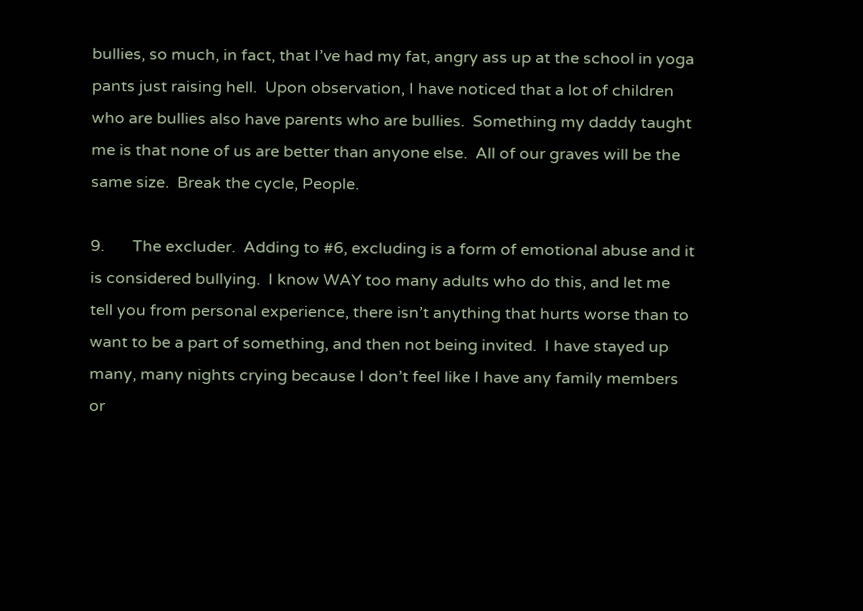bullies, so much, in fact, that I’ve had my fat, angry ass up at the school in yoga pants just raising hell.  Upon observation, I have noticed that a lot of children who are bullies also have parents who are bullies.  Something my daddy taught me is that none of us are better than anyone else.  All of our graves will be the same size.  Break the cycle, People.

9.       The excluder.  Adding to #6, excluding is a form of emotional abuse and it is considered bullying.  I know WAY too many adults who do this, and let me tell you from personal experience, there isn’t anything that hurts worse than to want to be a part of something, and then not being invited.  I have stayed up many, many nights crying because I don’t feel like I have any family members or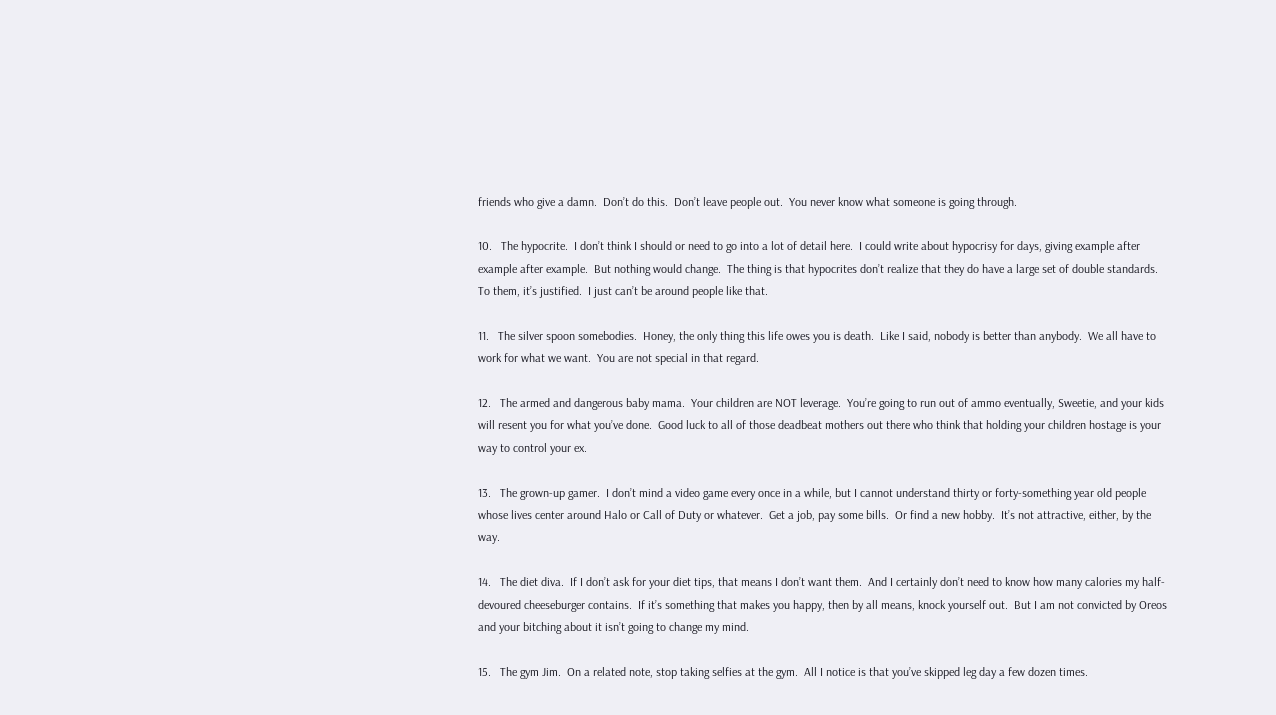friends who give a damn.  Don’t do this.  Don’t leave people out.  You never know what someone is going through.

10.   The hypocrite.  I don’t think I should or need to go into a lot of detail here.  I could write about hypocrisy for days, giving example after example after example.  But nothing would change.  The thing is that hypocrites don’t realize that they do have a large set of double standards.  To them, it’s justified.  I just can’t be around people like that.

11.   The silver spoon somebodies.  Honey, the only thing this life owes you is death.  Like I said, nobody is better than anybody.  We all have to work for what we want.  You are not special in that regard.

12.   The armed and dangerous baby mama.  Your children are NOT leverage.  You’re going to run out of ammo eventually, Sweetie, and your kids will resent you for what you’ve done.  Good luck to all of those deadbeat mothers out there who think that holding your children hostage is your way to control your ex.

13.   The grown-up gamer.  I don’t mind a video game every once in a while, but I cannot understand thirty or forty-something year old people whose lives center around Halo or Call of Duty or whatever.  Get a job, pay some bills.  Or find a new hobby.  It’s not attractive, either, by the way.

14.   The diet diva.  If I don’t ask for your diet tips, that means I don’t want them.  And I certainly don’t need to know how many calories my half-devoured cheeseburger contains.  If it’s something that makes you happy, then by all means, knock yourself out.  But I am not convicted by Oreos and your bitching about it isn’t going to change my mind.

15.   The gym Jim.  On a related note, stop taking selfies at the gym.  All I notice is that you’ve skipped leg day a few dozen times.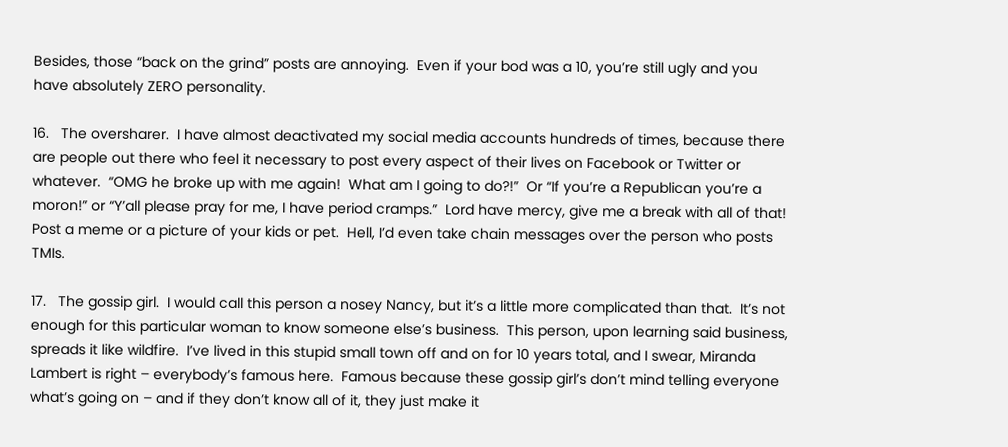Besides, those “back on the grind” posts are annoying.  Even if your bod was a 10, you’re still ugly and you have absolutely ZERO personality.

16.   The oversharer.  I have almost deactivated my social media accounts hundreds of times, because there are people out there who feel it necessary to post every aspect of their lives on Facebook or Twitter or whatever.  “OMG he broke up with me again!  What am I going to do?!”  Or “If you’re a Republican you’re a moron!” or “Y’all please pray for me, I have period cramps.”  Lord have mercy, give me a break with all of that!  Post a meme or a picture of your kids or pet.  Hell, I’d even take chain messages over the person who posts TMIs.

17.   The gossip girl.  I would call this person a nosey Nancy, but it’s a little more complicated than that.  It’s not enough for this particular woman to know someone else’s business.  This person, upon learning said business, spreads it like wildfire.  I’ve lived in this stupid small town off and on for 10 years total, and I swear, Miranda Lambert is right – everybody’s famous here.  Famous because these gossip girl’s don’t mind telling everyone what’s going on – and if they don’t know all of it, they just make it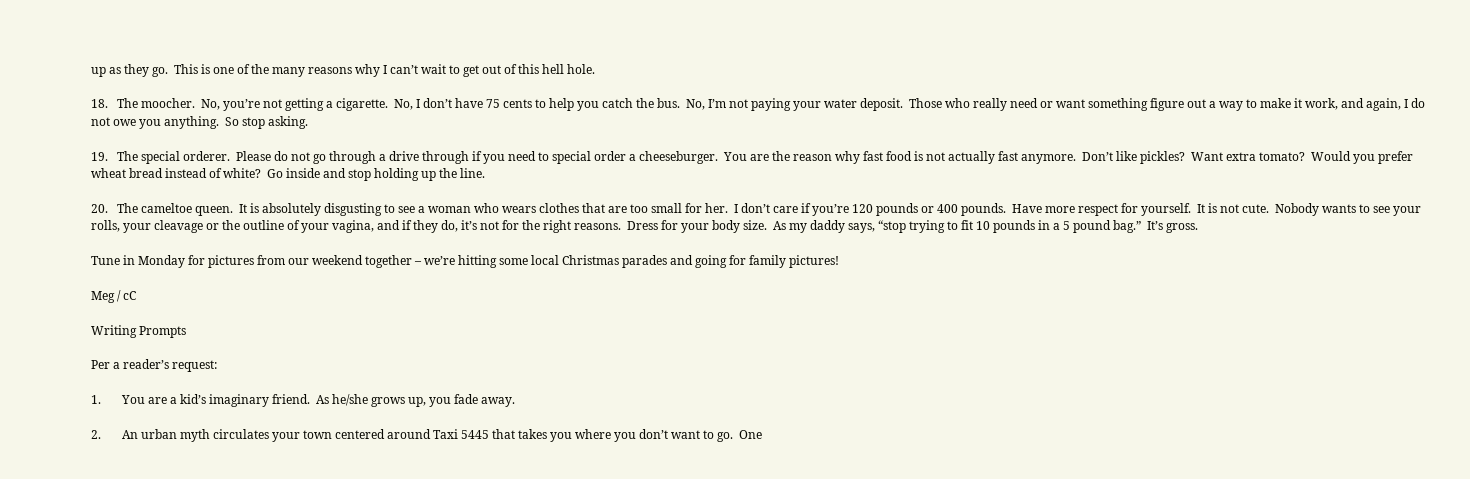up as they go.  This is one of the many reasons why I can’t wait to get out of this hell hole.

18.   The moocher.  No, you’re not getting a cigarette.  No, I don’t have 75 cents to help you catch the bus.  No, I’m not paying your water deposit.  Those who really need or want something figure out a way to make it work, and again, I do not owe you anything.  So stop asking.

19.   The special orderer.  Please do not go through a drive through if you need to special order a cheeseburger.  You are the reason why fast food is not actually fast anymore.  Don’t like pickles?  Want extra tomato?  Would you prefer wheat bread instead of white?  Go inside and stop holding up the line.

20.   The cameltoe queen.  It is absolutely disgusting to see a woman who wears clothes that are too small for her.  I don’t care if you’re 120 pounds or 400 pounds.  Have more respect for yourself.  It is not cute.  Nobody wants to see your rolls, your cleavage or the outline of your vagina, and if they do, it’s not for the right reasons.  Dress for your body size.  As my daddy says, “stop trying to fit 10 pounds in a 5 pound bag.”  It’s gross.

Tune in Monday for pictures from our weekend together – we’re hitting some local Christmas parades and going for family pictures!

Meg / cC

Writing Prompts

Per a reader’s request:

1.       You are a kid’s imaginary friend.  As he/she grows up, you fade away.

2.       An urban myth circulates your town centered around Taxi 5445 that takes you where you don’t want to go.  One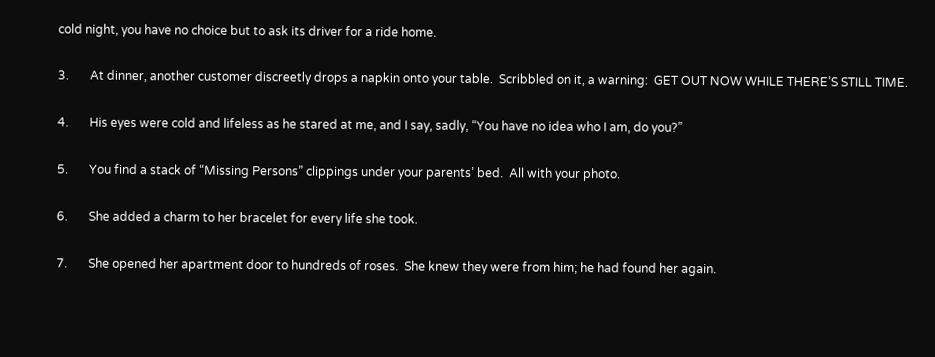cold night, you have no choice but to ask its driver for a ride home.

3.       At dinner, another customer discreetly drops a napkin onto your table.  Scribbled on it, a warning:  GET OUT NOW WHILE THERE’S STILL TIME.

4.       His eyes were cold and lifeless as he stared at me, and I say, sadly, “You have no idea who I am, do you?”

5.       You find a stack of “Missing Persons” clippings under your parents’ bed.  All with your photo.

6.       She added a charm to her bracelet for every life she took.

7.       She opened her apartment door to hundreds of roses.  She knew they were from him; he had found her again.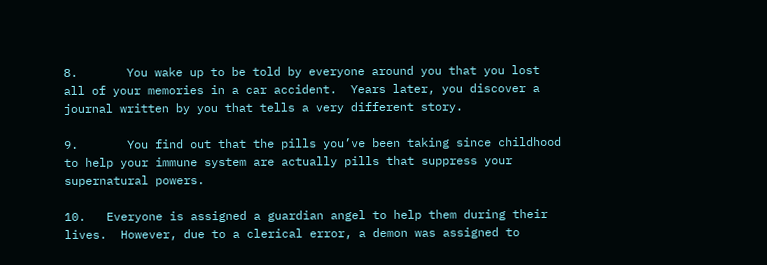8.       You wake up to be told by everyone around you that you lost all of your memories in a car accident.  Years later, you discover a journal written by you that tells a very different story.

9.       You find out that the pills you’ve been taking since childhood to help your immune system are actually pills that suppress your supernatural powers.

10.   Everyone is assigned a guardian angel to help them during their lives.  However, due to a clerical error, a demon was assigned to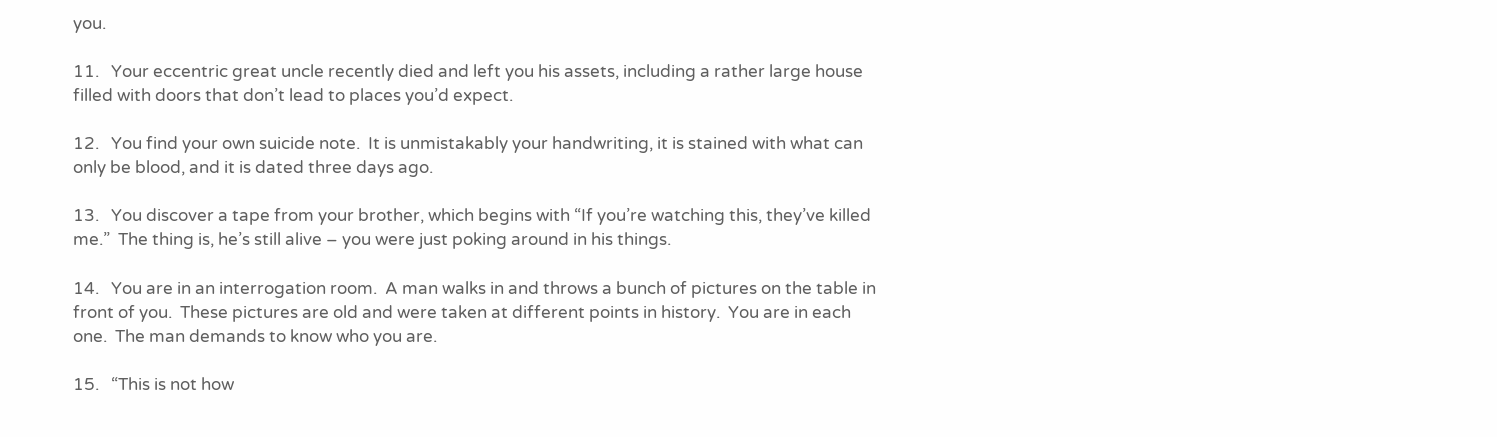you.

11.   Your eccentric great uncle recently died and left you his assets, including a rather large house filled with doors that don’t lead to places you’d expect.

12.   You find your own suicide note.  It is unmistakably your handwriting, it is stained with what can only be blood, and it is dated three days ago.

13.   You discover a tape from your brother, which begins with “If you’re watching this, they’ve killed me.”  The thing is, he’s still alive – you were just poking around in his things.

14.   You are in an interrogation room.  A man walks in and throws a bunch of pictures on the table in front of you.  These pictures are old and were taken at different points in history.  You are in each one.  The man demands to know who you are.

15.   “This is not how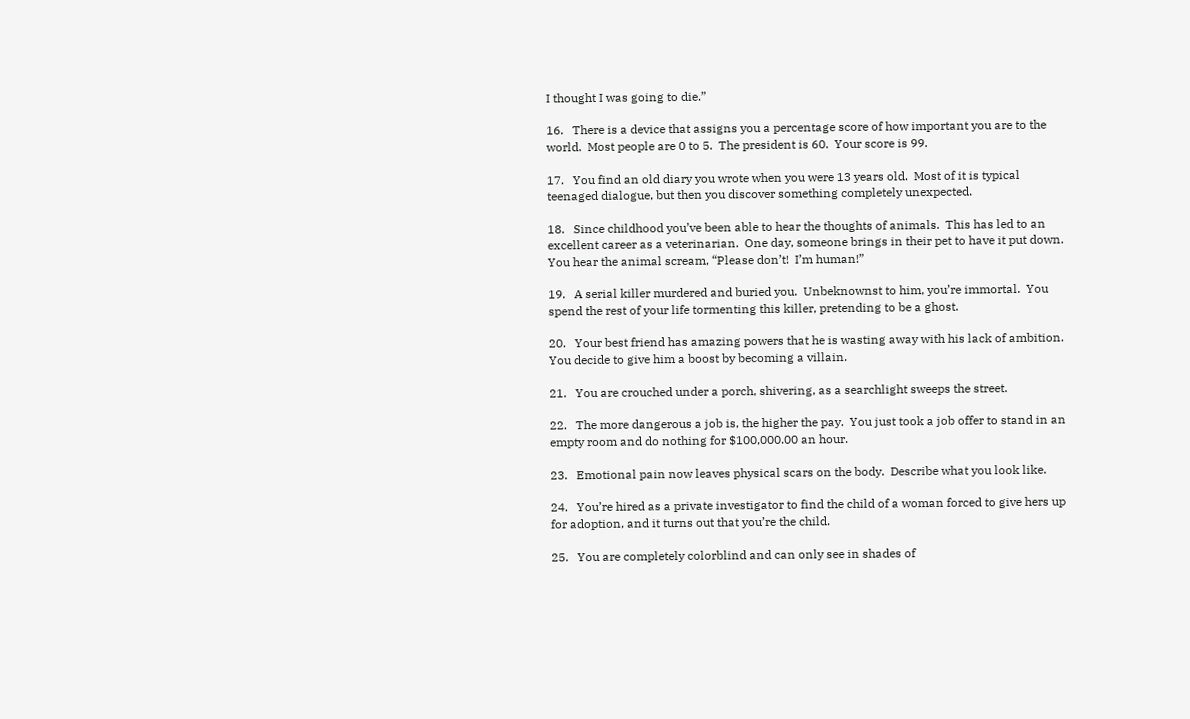I thought I was going to die.”

16.   There is a device that assigns you a percentage score of how important you are to the world.  Most people are 0 to 5.  The president is 60.  Your score is 99.

17.   You find an old diary you wrote when you were 13 years old.  Most of it is typical teenaged dialogue, but then you discover something completely unexpected.

18.   Since childhood you’ve been able to hear the thoughts of animals.  This has led to an excellent career as a veterinarian.  One day, someone brings in their pet to have it put down.  You hear the animal scream, “Please don’t!  I’m human!”

19.   A serial killer murdered and buried you.  Unbeknownst to him, you’re immortal.  You spend the rest of your life tormenting this killer, pretending to be a ghost.

20.   Your best friend has amazing powers that he is wasting away with his lack of ambition.  You decide to give him a boost by becoming a villain.

21.   You are crouched under a porch, shivering, as a searchlight sweeps the street.

22.   The more dangerous a job is, the higher the pay.  You just took a job offer to stand in an empty room and do nothing for $100,000.00 an hour.

23.   Emotional pain now leaves physical scars on the body.  Describe what you look like.

24.   You’re hired as a private investigator to find the child of a woman forced to give hers up for adoption, and it turns out that you’re the child.

25.   You are completely colorblind and can only see in shades of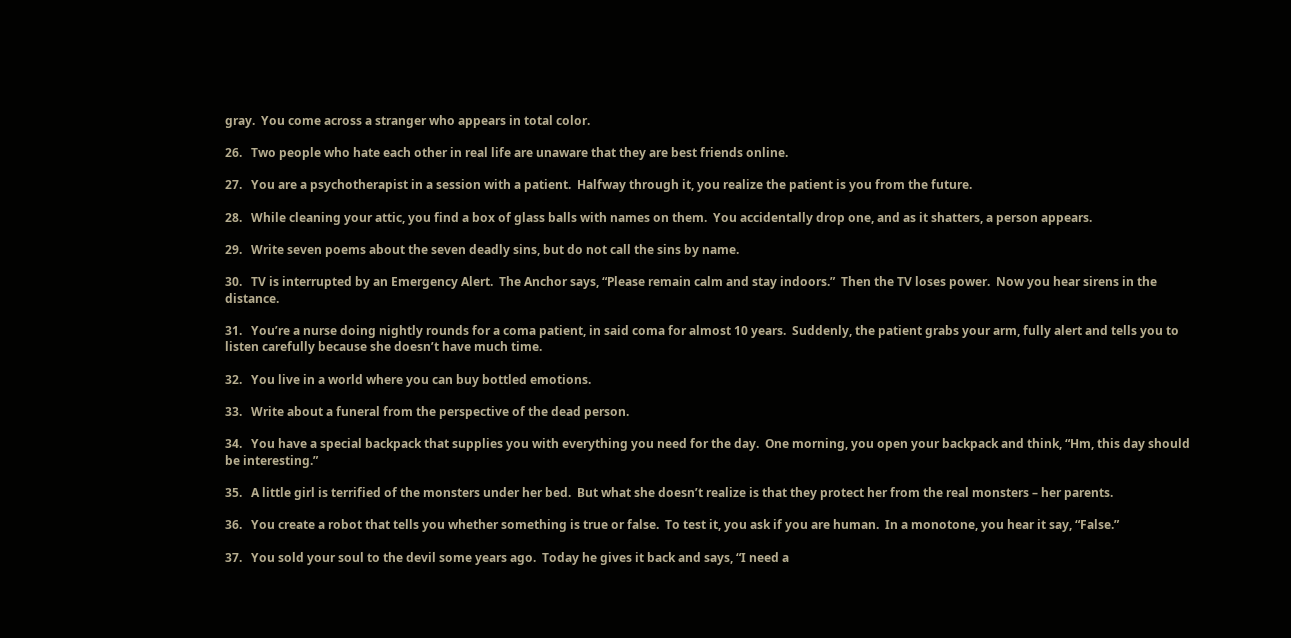gray.  You come across a stranger who appears in total color.

26.   Two people who hate each other in real life are unaware that they are best friends online.

27.   You are a psychotherapist in a session with a patient.  Halfway through it, you realize the patient is you from the future.

28.   While cleaning your attic, you find a box of glass balls with names on them.  You accidentally drop one, and as it shatters, a person appears.

29.   Write seven poems about the seven deadly sins, but do not call the sins by name.

30.   TV is interrupted by an Emergency Alert.  The Anchor says, “Please remain calm and stay indoors.”  Then the TV loses power.  Now you hear sirens in the distance.

31.   You’re a nurse doing nightly rounds for a coma patient, in said coma for almost 10 years.  Suddenly, the patient grabs your arm, fully alert and tells you to listen carefully because she doesn’t have much time.

32.   You live in a world where you can buy bottled emotions.

33.   Write about a funeral from the perspective of the dead person.

34.   You have a special backpack that supplies you with everything you need for the day.  One morning, you open your backpack and think, “Hm, this day should be interesting.”

35.   A little girl is terrified of the monsters under her bed.  But what she doesn’t realize is that they protect her from the real monsters – her parents.

36.   You create a robot that tells you whether something is true or false.  To test it, you ask if you are human.  In a monotone, you hear it say, “False.”

37.   You sold your soul to the devil some years ago.  Today he gives it back and says, “I need a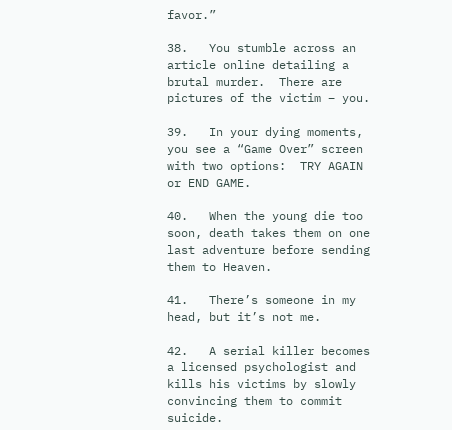favor.”

38.   You stumble across an article online detailing a brutal murder.  There are pictures of the victim – you.

39.   In your dying moments, you see a “Game Over” screen with two options:  TRY AGAIN or END GAME.

40.   When the young die too soon, death takes them on one last adventure before sending them to Heaven.

41.   There’s someone in my head, but it’s not me.

42.   A serial killer becomes a licensed psychologist and kills his victims by slowly convincing them to commit suicide.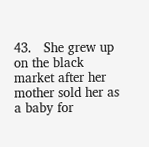43.   She grew up on the black market after her mother sold her as a baby for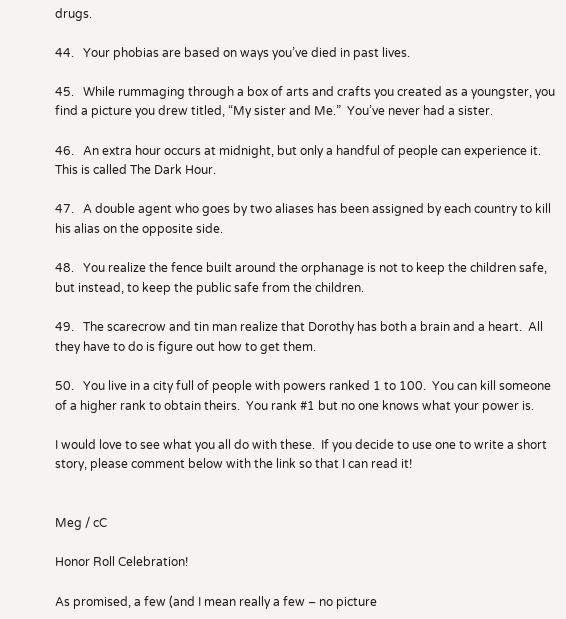drugs.

44.   Your phobias are based on ways you’ve died in past lives.

45.   While rummaging through a box of arts and crafts you created as a youngster, you find a picture you drew titled, “My sister and Me.”  You’ve never had a sister.

46.   An extra hour occurs at midnight, but only a handful of people can experience it.  This is called The Dark Hour.

47.   A double agent who goes by two aliases has been assigned by each country to kill his alias on the opposite side.

48.   You realize the fence built around the orphanage is not to keep the children safe, but instead, to keep the public safe from the children.

49.   The scarecrow and tin man realize that Dorothy has both a brain and a heart.  All they have to do is figure out how to get them.

50.   You live in a city full of people with powers ranked 1 to 100.  You can kill someone of a higher rank to obtain theirs.  You rank #1 but no one knows what your power is.

I would love to see what you all do with these.  If you decide to use one to write a short story, please comment below with the link so that I can read it!


Meg / cC

Honor Roll Celebration!

As promised, a few (and I mean really a few – no picture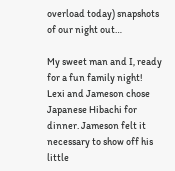overload today) snapshots of our night out…

My sweet man and I, ready for a fun family night!
Lexi and Jameson chose Japanese Hibachi for dinner. Jameson felt it necessary to show off his little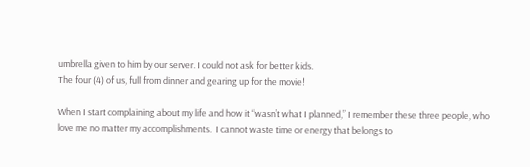umbrella given to him by our server. I could not ask for better kids.
The four (4) of us, full from dinner and gearing up for the movie!

When I start complaining about my life and how it “wasn’t what I planned,” I remember these three people, who love me no matter my accomplishments.  I cannot waste time or energy that belongs to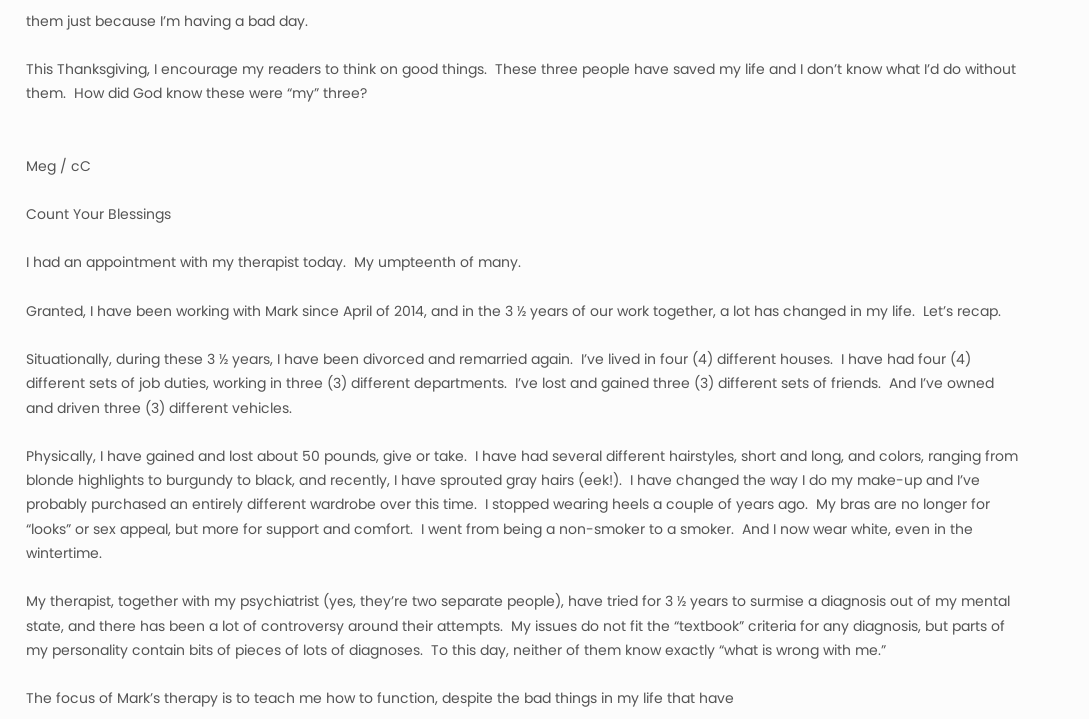them just because I’m having a bad day.

This Thanksgiving, I encourage my readers to think on good things.  These three people have saved my life and I don’t know what I’d do without them.  How did God know these were “my” three?


Meg / cC

Count Your Blessings

I had an appointment with my therapist today.  My umpteenth of many.

Granted, I have been working with Mark since April of 2014, and in the 3 ½ years of our work together, a lot has changed in my life.  Let’s recap.

Situationally, during these 3 ½ years, I have been divorced and remarried again.  I’ve lived in four (4) different houses.  I have had four (4) different sets of job duties, working in three (3) different departments.  I’ve lost and gained three (3) different sets of friends.  And I’ve owned and driven three (3) different vehicles.

Physically, I have gained and lost about 50 pounds, give or take.  I have had several different hairstyles, short and long, and colors, ranging from blonde highlights to burgundy to black, and recently, I have sprouted gray hairs (eek!).  I have changed the way I do my make-up and I’ve probably purchased an entirely different wardrobe over this time.  I stopped wearing heels a couple of years ago.  My bras are no longer for “looks” or sex appeal, but more for support and comfort.  I went from being a non-smoker to a smoker.  And I now wear white, even in the wintertime.

My therapist, together with my psychiatrist (yes, they’re two separate people), have tried for 3 ½ years to surmise a diagnosis out of my mental state, and there has been a lot of controversy around their attempts.  My issues do not fit the “textbook” criteria for any diagnosis, but parts of my personality contain bits of pieces of lots of diagnoses.  To this day, neither of them know exactly “what is wrong with me.”

The focus of Mark’s therapy is to teach me how to function, despite the bad things in my life that have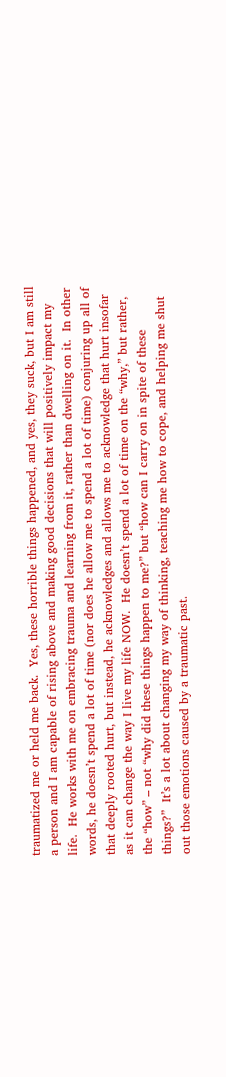traumatized me or held me back.  Yes, these horrible things happened, and yes, they suck, but I am still a person and I am capable of rising above and making good decisions that will positively impact my life.  He works with me on embracing trauma and learning from it, rather than dwelling on it.  In other words, he doesn’t spend a lot of time (nor does he allow me to spend a lot of time) conjuring up all of that deeply rooted hurt, but instead, he acknowledges and allows me to acknowledge that hurt insofar as it can change the way I live my life NOW.  He doesn’t spend a lot of time on the “why,” but rather, the “how” – not “why did these things happen to me?” but “how can I carry on in spite of these things?”  It’s a lot about changing my way of thinking, teaching me how to cope, and helping me shut out those emotions caused by a traumatic past.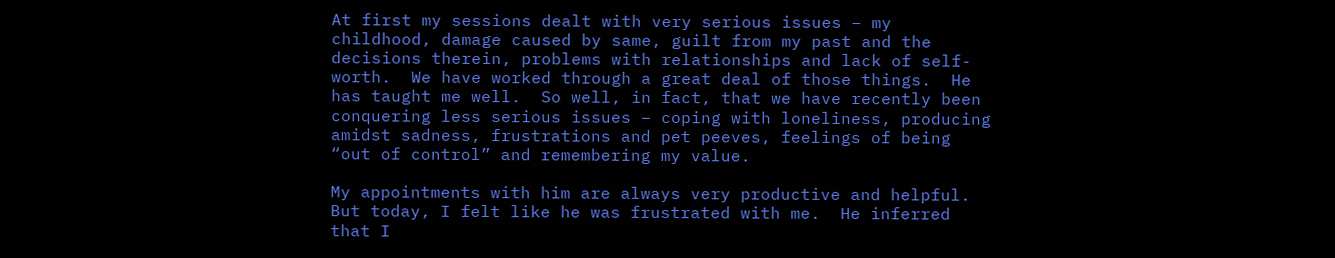At first my sessions dealt with very serious issues – my childhood, damage caused by same, guilt from my past and the decisions therein, problems with relationships and lack of self-worth.  We have worked through a great deal of those things.  He has taught me well.  So well, in fact, that we have recently been conquering less serious issues – coping with loneliness, producing amidst sadness, frustrations and pet peeves, feelings of being “out of control” and remembering my value.

My appointments with him are always very productive and helpful.  But today, I felt like he was frustrated with me.  He inferred that I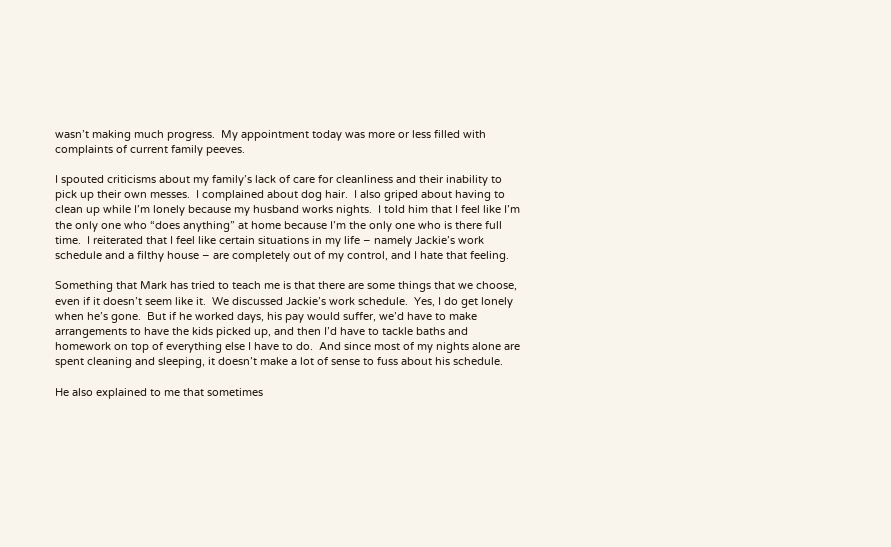wasn’t making much progress.  My appointment today was more or less filled with complaints of current family peeves.

I spouted criticisms about my family’s lack of care for cleanliness and their inability to pick up their own messes.  I complained about dog hair.  I also griped about having to clean up while I’m lonely because my husband works nights.  I told him that I feel like I’m the only one who “does anything” at home because I’m the only one who is there full time.  I reiterated that I feel like certain situations in my life – namely Jackie’s work schedule and a filthy house – are completely out of my control, and I hate that feeling.

Something that Mark has tried to teach me is that there are some things that we choose, even if it doesn’t seem like it.  We discussed Jackie’s work schedule.  Yes, I do get lonely when he’s gone.  But if he worked days, his pay would suffer, we’d have to make arrangements to have the kids picked up, and then I’d have to tackle baths and homework on top of everything else I have to do.  And since most of my nights alone are spent cleaning and sleeping, it doesn’t make a lot of sense to fuss about his schedule.

He also explained to me that sometimes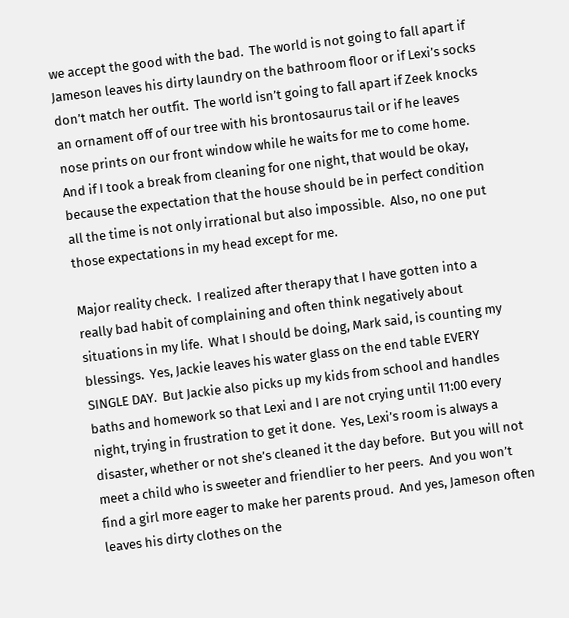we accept the good with the bad.  The world is not going to fall apart if Jameson leaves his dirty laundry on the bathroom floor or if Lexi’s socks don’t match her outfit.  The world isn’t going to fall apart if Zeek knocks an ornament off of our tree with his brontosaurus tail or if he leaves nose prints on our front window while he waits for me to come home.  And if I took a break from cleaning for one night, that would be okay, because the expectation that the house should be in perfect condition all the time is not only irrational but also impossible.  Also, no one put those expectations in my head except for me.

Major reality check.  I realized after therapy that I have gotten into a really bad habit of complaining and often think negatively about situations in my life.  What I should be doing, Mark said, is counting my blessings.  Yes, Jackie leaves his water glass on the end table EVERY SINGLE DAY.  But Jackie also picks up my kids from school and handles baths and homework so that Lexi and I are not crying until 11:00 every night, trying in frustration to get it done.  Yes, Lexi’s room is always a disaster, whether or not she’s cleaned it the day before.  But you will not meet a child who is sweeter and friendlier to her peers.  And you won’t find a girl more eager to make her parents proud.  And yes, Jameson often leaves his dirty clothes on the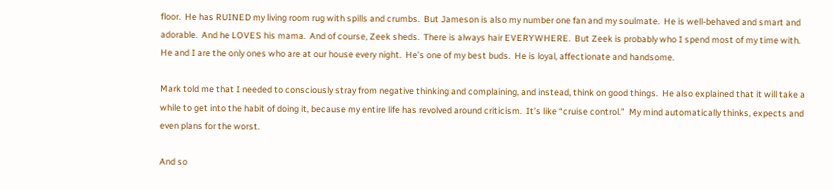floor.  He has RUINED my living room rug with spills and crumbs.  But Jameson is also my number one fan and my soulmate.  He is well-behaved and smart and adorable.  And he LOVES his mama.  And of course, Zeek sheds.  There is always hair EVERYWHERE.  But Zeek is probably who I spend most of my time with.  He and I are the only ones who are at our house every night.  He’s one of my best buds.  He is loyal, affectionate and handsome.

Mark told me that I needed to consciously stray from negative thinking and complaining, and instead, think on good things.  He also explained that it will take a while to get into the habit of doing it, because my entire life has revolved around criticism.  It’s like “cruise control.”  My mind automatically thinks, expects and even plans for the worst.

And so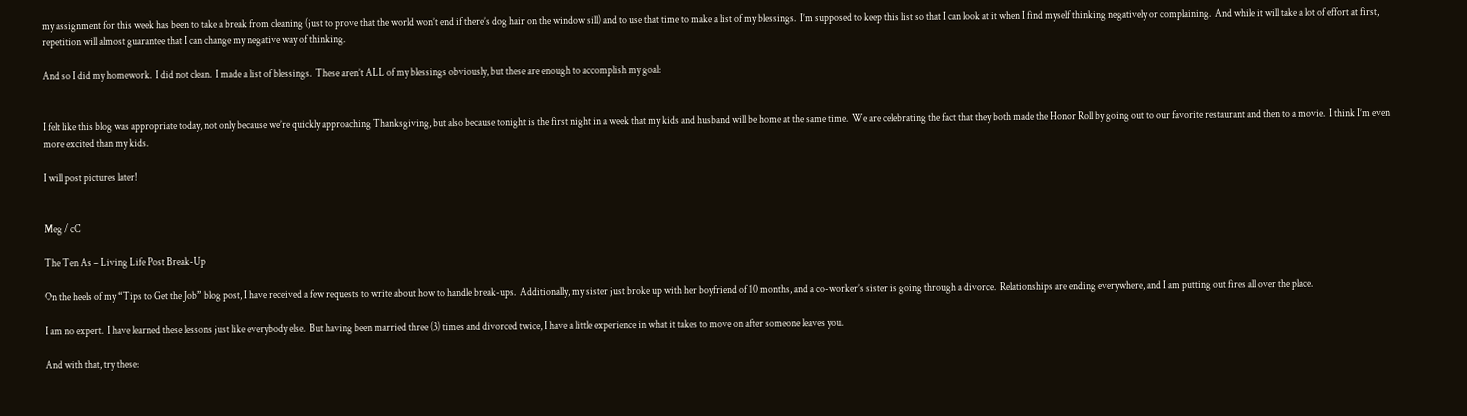my assignment for this week has been to take a break from cleaning (just to prove that the world won’t end if there’s dog hair on the window sill) and to use that time to make a list of my blessings.  I’m supposed to keep this list so that I can look at it when I find myself thinking negatively or complaining.  And while it will take a lot of effort at first, repetition will almost guarantee that I can change my negative way of thinking.

And so I did my homework.  I did not clean.  I made a list of blessings.  These aren’t ALL of my blessings obviously, but these are enough to accomplish my goal:


I felt like this blog was appropriate today, not only because we’re quickly approaching Thanksgiving, but also because tonight is the first night in a week that my kids and husband will be home at the same time.  We are celebrating the fact that they both made the Honor Roll by going out to our favorite restaurant and then to a movie.  I think I’m even more excited than my kids.

I will post pictures later!


Meg / cC

The Ten As – Living Life Post Break-Up

On the heels of my “Tips to Get the Job” blog post, I have received a few requests to write about how to handle break-ups.  Additionally, my sister just broke up with her boyfriend of 10 months, and a co-worker’s sister is going through a divorce.  Relationships are ending everywhere, and I am putting out fires all over the place.

I am no expert.  I have learned these lessons just like everybody else.  But having been married three (3) times and divorced twice, I have a little experience in what it takes to move on after someone leaves you.

And with that, try these: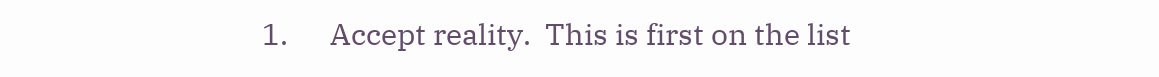1.      Accept reality.  This is first on the list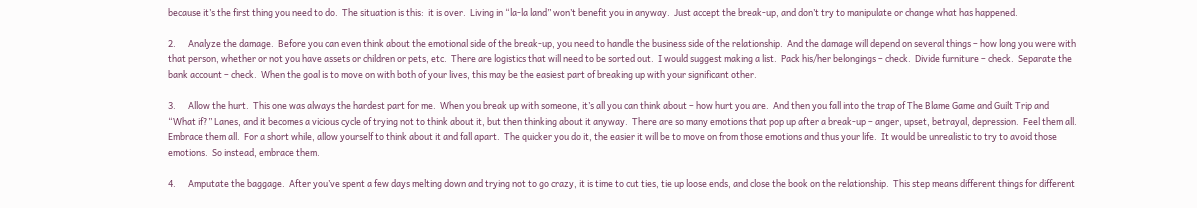because it’s the first thing you need to do.  The situation is this:  it is over.  Living in “la-la land” won’t benefit you in anyway.  Just accept the break-up, and don’t try to manipulate or change what has happened.

2.      Analyze the damage.  Before you can even think about the emotional side of the break-up, you need to handle the business side of the relationship.  And the damage will depend on several things – how long you were with that person, whether or not you have assets or children or pets, etc.  There are logistics that will need to be sorted out.  I would suggest making a list.  Pack his/her belongings – check.  Divide furniture – check.  Separate the bank account – check.  When the goal is to move on with both of your lives, this may be the easiest part of breaking up with your significant other.

3.      Allow the hurt.  This one was always the hardest part for me.  When you break up with someone, it’s all you can think about – how hurt you are.  And then you fall into the trap of The Blame Game and Guilt Trip and “What if?” Lanes, and it becomes a vicious cycle of trying not to think about it, but then thinking about it anyway.  There are so many emotions that pop up after a break-up – anger, upset, betrayal, depression.  Feel them all.  Embrace them all.  For a short while, allow yourself to think about it and fall apart.  The quicker you do it, the easier it will be to move on from those emotions and thus your life.  It would be unrealistic to try to avoid those emotions.  So instead, embrace them.

4.      Amputate the baggage.  After you’ve spent a few days melting down and trying not to go crazy, it is time to cut ties, tie up loose ends, and close the book on the relationship.  This step means different things for different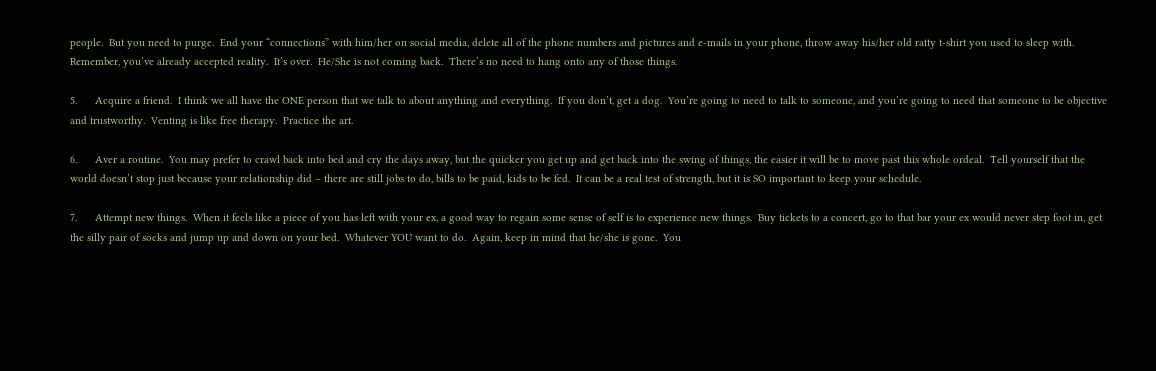people.  But you need to purge.  End your “connections” with him/her on social media, delete all of the phone numbers and pictures and e-mails in your phone, throw away his/her old ratty t-shirt you used to sleep with.  Remember, you’ve already accepted reality.  It’s over.  He/She is not coming back.  There’s no need to hang onto any of those things.

5.      Acquire a friend.  I think we all have the ONE person that we talk to about anything and everything.  If you don’t, get a dog.  You’re going to need to talk to someone, and you’re going to need that someone to be objective and trustworthy.  Venting is like free therapy.  Practice the art.

6.      Aver a routine.  You may prefer to crawl back into bed and cry the days away, but the quicker you get up and get back into the swing of things, the easier it will be to move past this whole ordeal.  Tell yourself that the world doesn’t stop just because your relationship did – there are still jobs to do, bills to be paid, kids to be fed.  It can be a real test of strength, but it is SO important to keep your schedule.

7.      Attempt new things.  When it feels like a piece of you has left with your ex, a good way to regain some sense of self is to experience new things.  Buy tickets to a concert, go to that bar your ex would never step foot in, get the silly pair of socks and jump up and down on your bed.  Whatever YOU want to do.  Again, keep in mind that he/she is gone.  You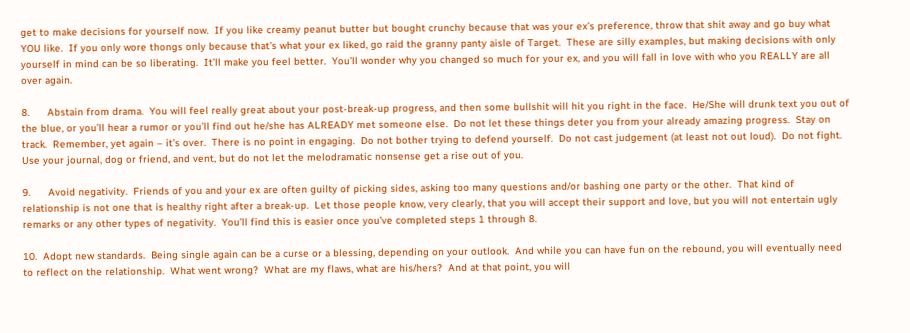get to make decisions for yourself now.  If you like creamy peanut butter but bought crunchy because that was your ex’s preference, throw that shit away and go buy what YOU like.  If you only wore thongs only because that’s what your ex liked, go raid the granny panty aisle of Target.  These are silly examples, but making decisions with only yourself in mind can be so liberating.  It’ll make you feel better.  You’ll wonder why you changed so much for your ex, and you will fall in love with who you REALLY are all over again.

8.      Abstain from drama.  You will feel really great about your post-break-up progress, and then some bullshit will hit you right in the face.  He/She will drunk text you out of the blue, or you’ll hear a rumor or you’ll find out he/she has ALREADY met someone else.  Do not let these things deter you from your already amazing progress.  Stay on track.  Remember, yet again – it’s over.  There is no point in engaging.  Do not bother trying to defend yourself.  Do not cast judgement (at least not out loud).  Do not fight.  Use your journal, dog or friend, and vent, but do not let the melodramatic nonsense get a rise out of you.

9.      Avoid negativity.  Friends of you and your ex are often guilty of picking sides, asking too many questions and/or bashing one party or the other.  That kind of relationship is not one that is healthy right after a break-up.  Let those people know, very clearly, that you will accept their support and love, but you will not entertain ugly remarks or any other types of negativity.  You’ll find this is easier once you’ve completed steps 1 through 8.

10.  Adopt new standards.  Being single again can be a curse or a blessing, depending on your outlook.  And while you can have fun on the rebound, you will eventually need to reflect on the relationship.  What went wrong?  What are my flaws, what are his/hers?  And at that point, you will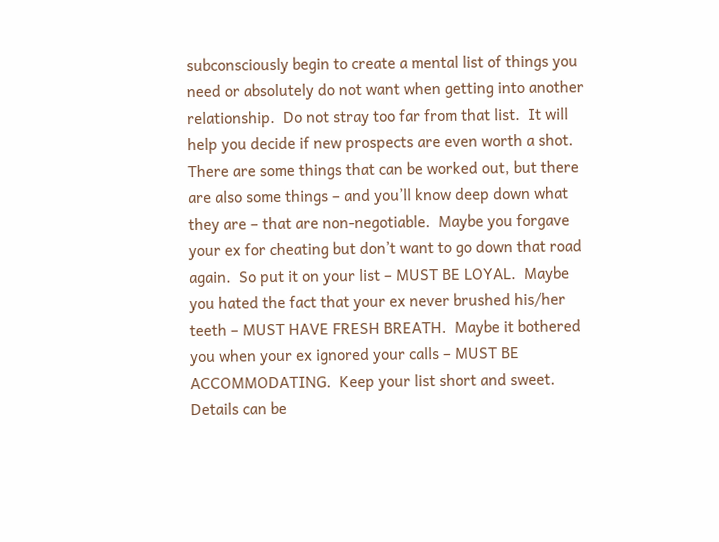subconsciously begin to create a mental list of things you need or absolutely do not want when getting into another relationship.  Do not stray too far from that list.  It will help you decide if new prospects are even worth a shot.  There are some things that can be worked out, but there are also some things – and you’ll know deep down what they are – that are non-negotiable.  Maybe you forgave your ex for cheating but don’t want to go down that road again.  So put it on your list – MUST BE LOYAL.  Maybe you hated the fact that your ex never brushed his/her teeth – MUST HAVE FRESH BREATH.  Maybe it bothered you when your ex ignored your calls – MUST BE ACCOMMODATING.  Keep your list short and sweet.  Details can be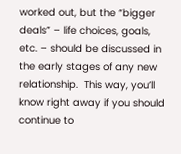worked out, but the “bigger deals” – life choices, goals, etc. – should be discussed in the early stages of any new relationship.  This way, you’ll know right away if you should continue to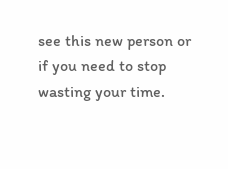see this new person or if you need to stop wasting your time.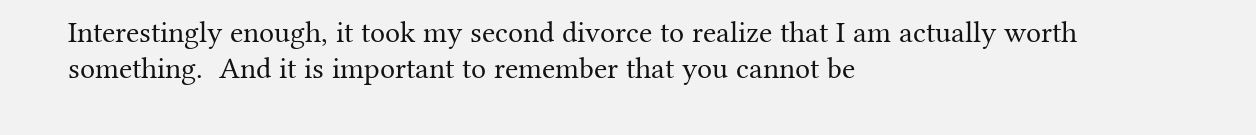Interestingly enough, it took my second divorce to realize that I am actually worth something.  And it is important to remember that you cannot be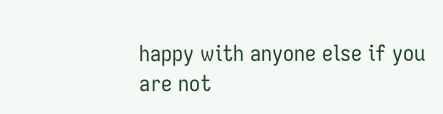happy with anyone else if you are not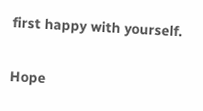first happy with yourself.

Hope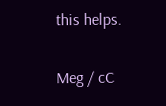this helps.


Meg / cC